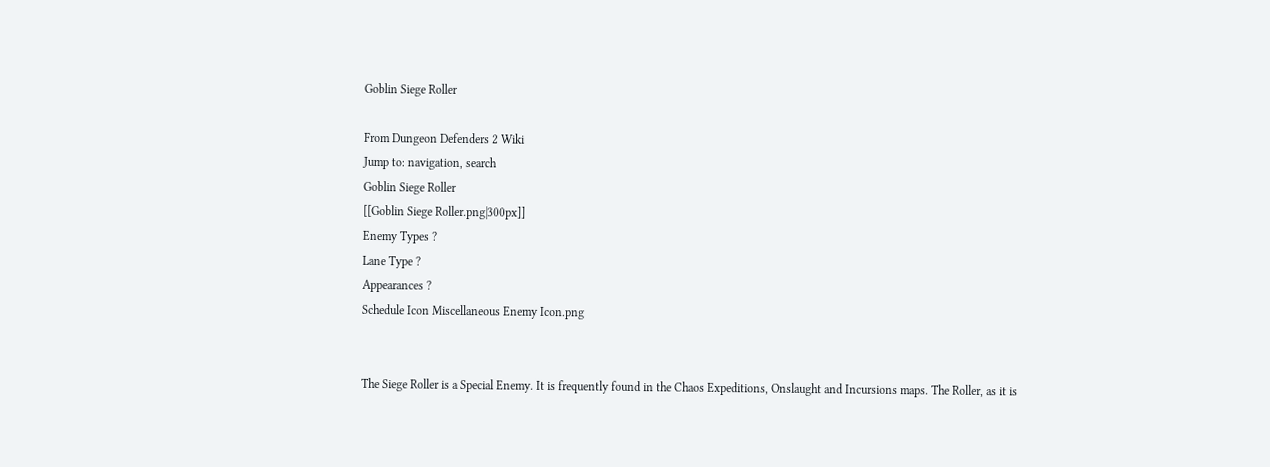Goblin Siege Roller

From Dungeon Defenders 2 Wiki
Jump to: navigation, search
Goblin Siege Roller
[[Goblin Siege Roller.png|300px]]
Enemy Types ?
Lane Type ?
Appearances ?
Schedule Icon Miscellaneous Enemy Icon.png


The Siege Roller is a Special Enemy. It is frequently found in the Chaos Expeditions, Onslaught and Incursions maps. The Roller, as it is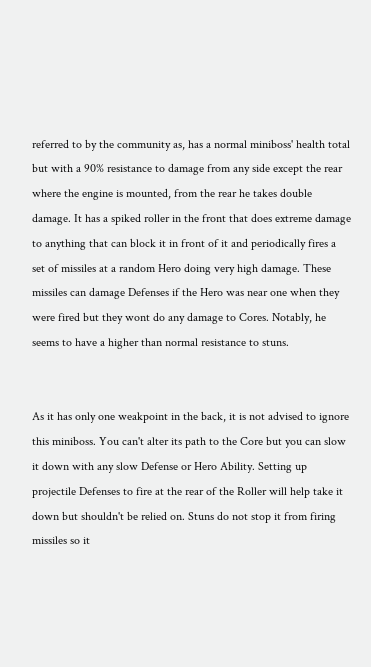referred to by the community as, has a normal miniboss' health total but with a 90% resistance to damage from any side except the rear where the engine is mounted, from the rear he takes double damage. It has a spiked roller in the front that does extreme damage to anything that can block it in front of it and periodically fires a set of missiles at a random Hero doing very high damage. These missiles can damage Defenses if the Hero was near one when they were fired but they wont do any damage to Cores. Notably, he seems to have a higher than normal resistance to stuns.


As it has only one weakpoint in the back, it is not advised to ignore this miniboss. You can't alter its path to the Core but you can slow it down with any slow Defense or Hero Ability. Setting up projectile Defenses to fire at the rear of the Roller will help take it down but shouldn't be relied on. Stuns do not stop it from firing missiles so it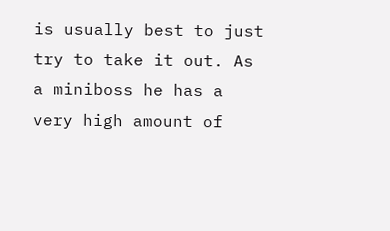is usually best to just try to take it out. As a miniboss he has a very high amount of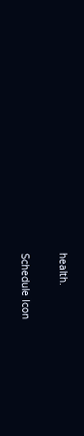health.

Schedule Icon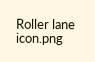Roller lane icon.png